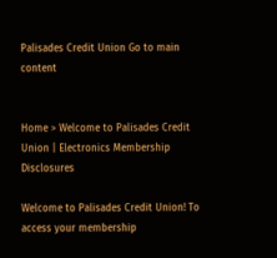Palisades Credit Union Go to main content


Home > Welcome to Palisades Credit Union | Electronics Membership Disclosures

Welcome to Palisades Credit Union! To access your membership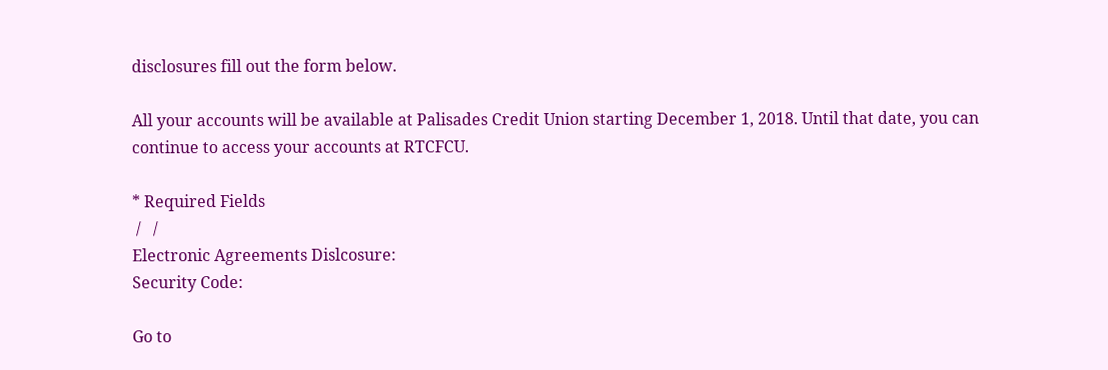disclosures fill out the form below.

All your accounts will be available at Palisades Credit Union starting December 1, 2018. Until that date, you can continue to access your accounts at RTCFCU.

* Required Fields
 /   /
Electronic Agreements Dislcosure:
Security Code:

Go to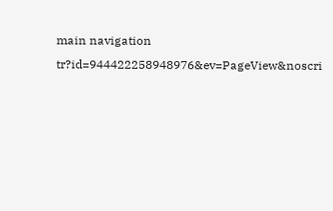main navigation
tr?id=944422258948976&ev=PageView&noscri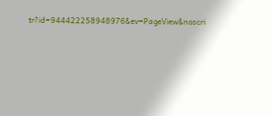tr?id=944422258948976&ev=PageView&noscri